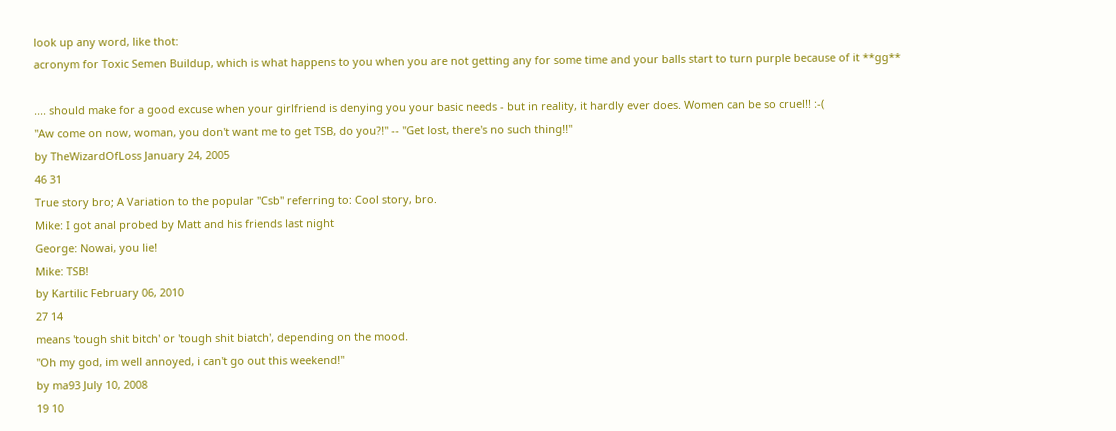look up any word, like thot:
acronym for Toxic Semen Buildup, which is what happens to you when you are not getting any for some time and your balls start to turn purple because of it **gg**

.... should make for a good excuse when your girlfriend is denying you your basic needs - but in reality, it hardly ever does. Women can be so cruel!! :-(
"Aw come on now, woman, you don't want me to get TSB, do you?!" -- "Get lost, there's no such thing!!"
by TheWizardOfLoss January 24, 2005
46 31
True story bro; A Variation to the popular "Csb" referring to: Cool story, bro.
Mike: I got anal probed by Matt and his friends last night
George: Nowai, you lie!
Mike: TSB!
by Kartilic February 06, 2010
27 14
means 'tough shit bitch' or 'tough shit biatch', depending on the mood.
"Oh my god, im well annoyed, i can't go out this weekend!"
by ma93 July 10, 2008
19 10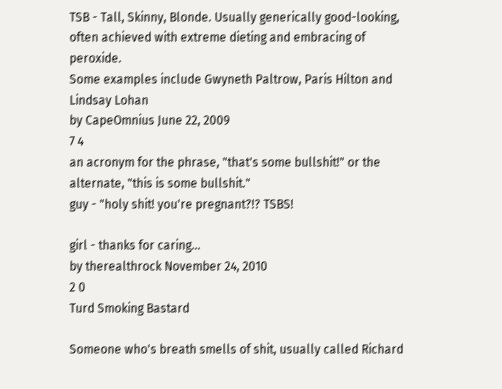TSB - Tall, Skinny, Blonde. Usually generically good-looking, often achieved with extreme dieting and embracing of peroxide.
Some examples include Gwyneth Paltrow, Paris Hilton and Lindsay Lohan
by CapeOmnius June 22, 2009
7 4
an acronym for the phrase, "that's some bullshit!" or the alternate, "this is some bullshit."
guy - "holy shit! you're pregnant?!? TSBS!

girl - thanks for caring...
by therealthrock November 24, 2010
2 0
Turd Smoking Bastard

Someone who's breath smells of shit, usually called Richard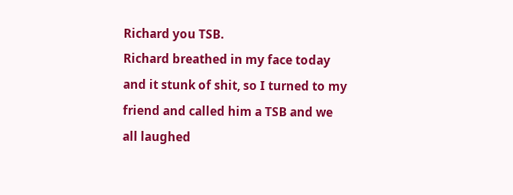Richard you TSB.
Richard breathed in my face today and it stunk of shit, so I turned to my friend and called him a TSB and we all laughed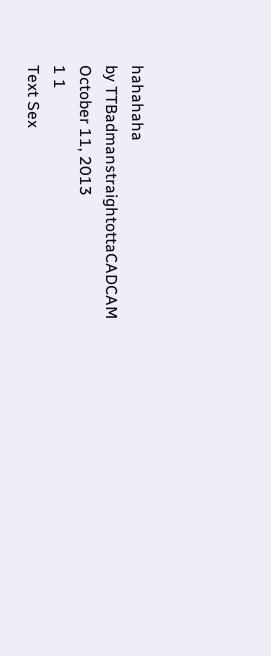hahahaha
by TTBadmanstraightottaCADCAM October 11, 2013
1 1
Text Sex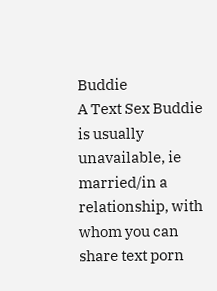Buddie
A Text Sex Buddie is usually unavailable, ie married/in a relationship, with whom you can share text porn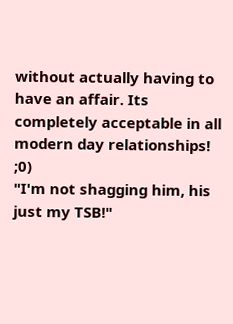without actually having to have an affair. Its completely acceptable in all modern day relationships! ;0)
"I'm not shagging him, his just my TSB!"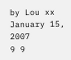by Lou xx January 15, 2007
9 9